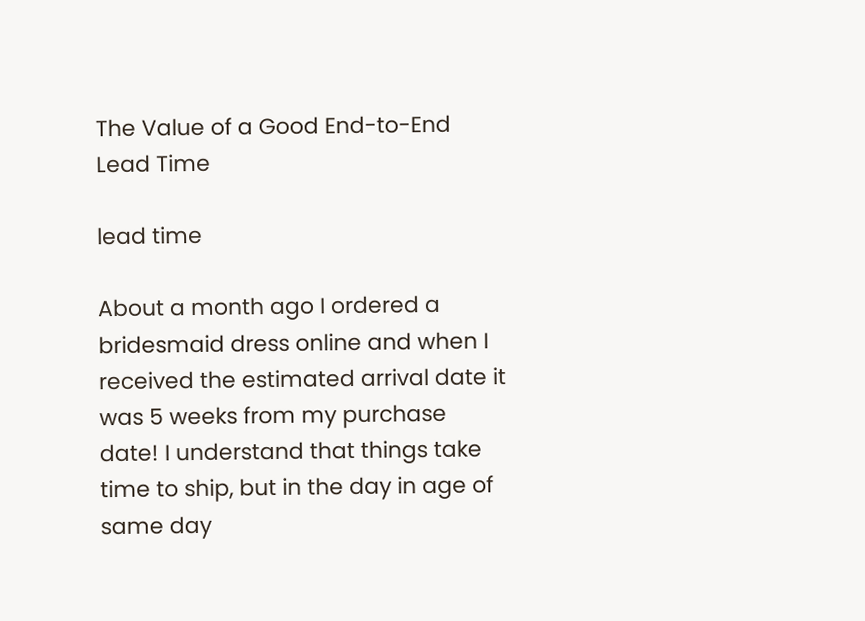The Value of a Good End-to-End Lead Time

lead time

About a month ago I ordered a bridesmaid dress online and when I received the estimated arrival date it was 5 weeks from my purchase date! I understand that things take time to ship, but in the day in age of same day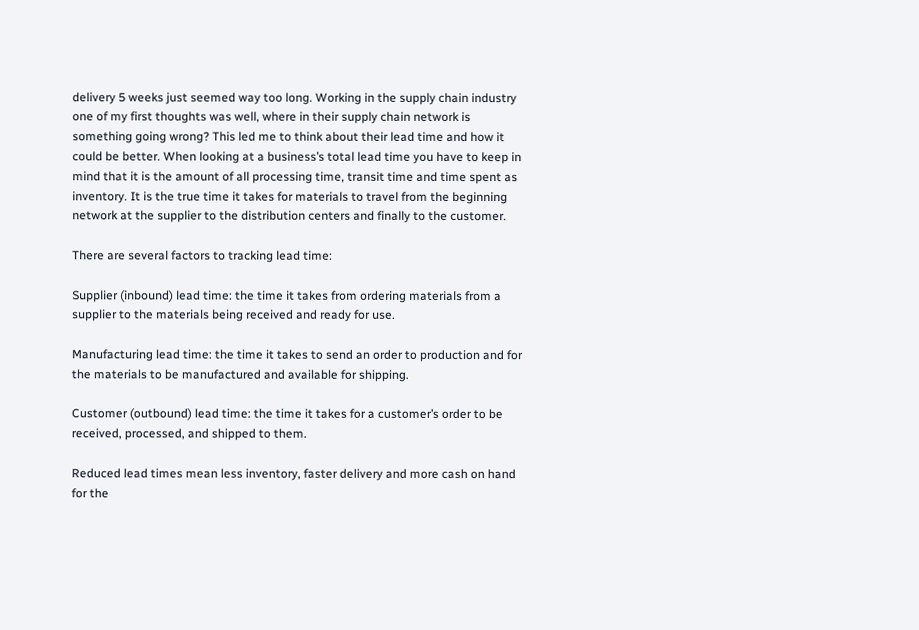delivery 5 weeks just seemed way too long. Working in the supply chain industry one of my first thoughts was well, where in their supply chain network is something going wrong? This led me to think about their lead time and how it could be better. When looking at a business’s total lead time you have to keep in mind that it is the amount of all processing time, transit time and time spent as inventory. It is the true time it takes for materials to travel from the beginning network at the supplier to the distribution centers and finally to the customer.

There are several factors to tracking lead time:

Supplier (inbound) lead time: the time it takes from ordering materials from a supplier to the materials being received and ready for use.

Manufacturing lead time: the time it takes to send an order to production and for the materials to be manufactured and available for shipping.

Customer (outbound) lead time: the time it takes for a customer’s order to be received, processed, and shipped to them.

Reduced lead times mean less inventory, faster delivery and more cash on hand for the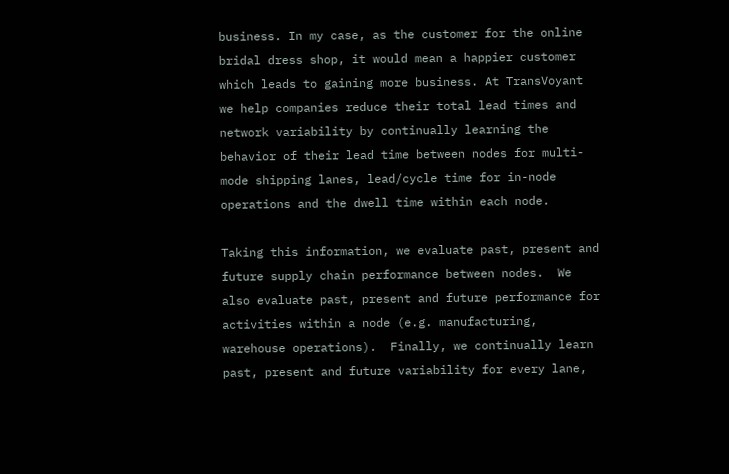business. In my case, as the customer for the online bridal dress shop, it would mean a happier customer which leads to gaining more business. At TransVoyant we help companies reduce their total lead times and network variability by continually learning the behavior of their lead time between nodes for multi-mode shipping lanes, lead/cycle time for in-node operations and the dwell time within each node.

Taking this information, we evaluate past, present and future supply chain performance between nodes.  We also evaluate past, present and future performance for activities within a node (e.g. manufacturing, warehouse operations).  Finally, we continually learn past, present and future variability for every lane,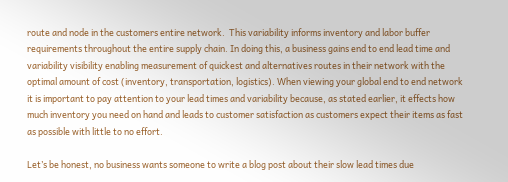route and node in the customers entire network.  This variability informs inventory and labor buffer requirements throughout the entire supply chain. In doing this, a business gains end to end lead time and variability visibility enabling measurement of quickest and alternatives routes in their network with the optimal amount of cost (inventory, transportation, logistics). When viewing your global end to end network it is important to pay attention to your lead times and variability because, as stated earlier, it effects how much inventory you need on hand and leads to customer satisfaction as customers expect their items as fast as possible with little to no effort.

Let’s be honest, no business wants someone to write a blog post about their slow lead times due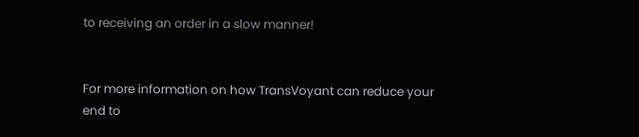to receiving an order in a slow manner!


For more information on how TransVoyant can reduce your end to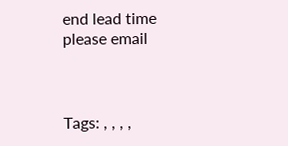end lead time please email



Tags: , , , ,